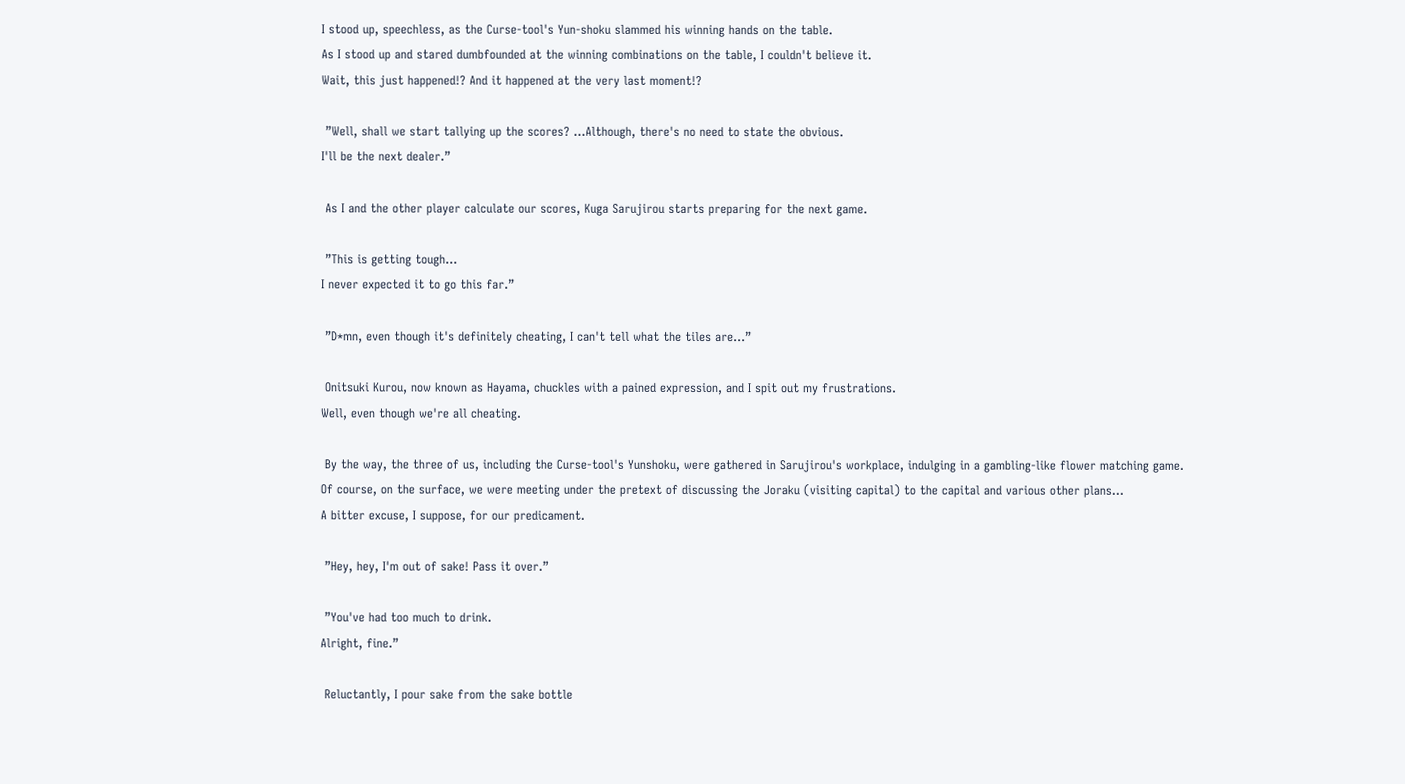I stood up, speechless, as the Curse-tool's Yun-shoku slammed his winning hands on the table.
As I stood up and stared dumbfounded at the winning combinations on the table, I couldn't believe it.
Wait, this just happened!? And it happened at the very last moment!?

 ”Well, shall we start tallying up the scores? …Although, there's no need to state the obvious.
I'll be the next dealer.”

 As I and the other player calculate our scores, Kuga Sarujirou starts preparing for the next game.

 ”This is getting tough…
I never expected it to go this far.”

 ”D*mn, even though it's definitely cheating, I can't tell what the tiles are…”

 Onitsuki Kurou, now known as Hayama, chuckles with a pained expression, and I spit out my frustrations.
Well, even though we're all cheating.

 By the way, the three of us, including the Curse-tool's Yunshoku, were gathered in Sarujirou's workplace, indulging in a gambling-like flower matching game.
Of course, on the surface, we were meeting under the pretext of discussing the Joraku (visiting capital) to the capital and various other plans…
A bitter excuse, I suppose, for our predicament.

 ”Hey, hey, I'm out of sake! Pass it over.”

 ”You've had too much to drink.
Alright, fine.”

 Reluctantly, I pour sake from the sake bottle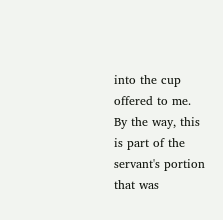into the cup offered to me.
By the way, this is part of the servant's portion that was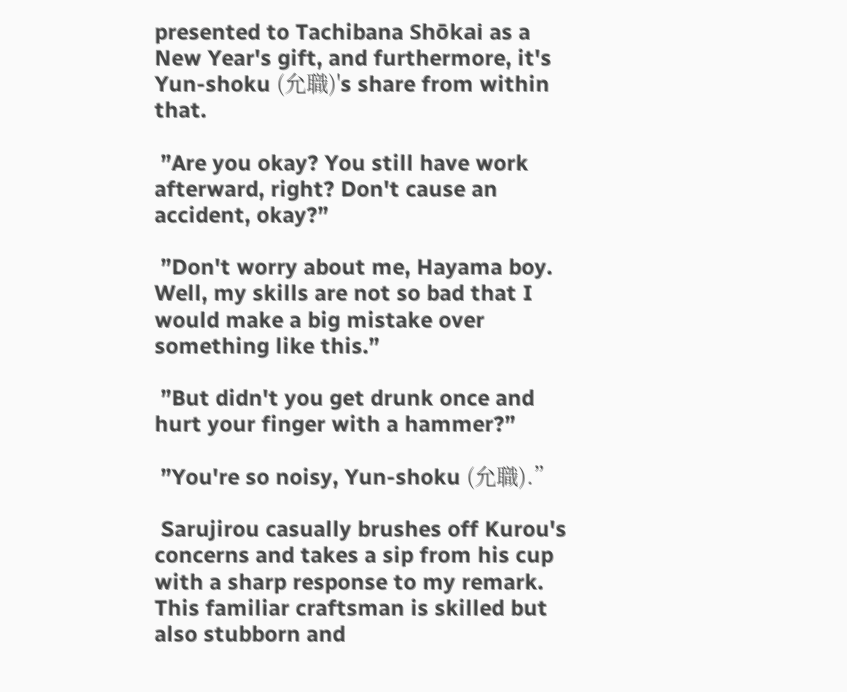presented to Tachibana Shōkai as a New Year's gift, and furthermore, it's Yun-shoku (允職)'s share from within that.

 ”Are you okay? You still have work afterward, right? Don't cause an accident, okay?”

 ”Don't worry about me, Hayama boy.
Well, my skills are not so bad that I would make a big mistake over something like this.”

 ”But didn't you get drunk once and hurt your finger with a hammer?”

 ”You're so noisy, Yun-shoku (允職).”

 Sarujirou casually brushes off Kurou's concerns and takes a sip from his cup with a sharp response to my remark.
This familiar craftsman is skilled but also stubborn and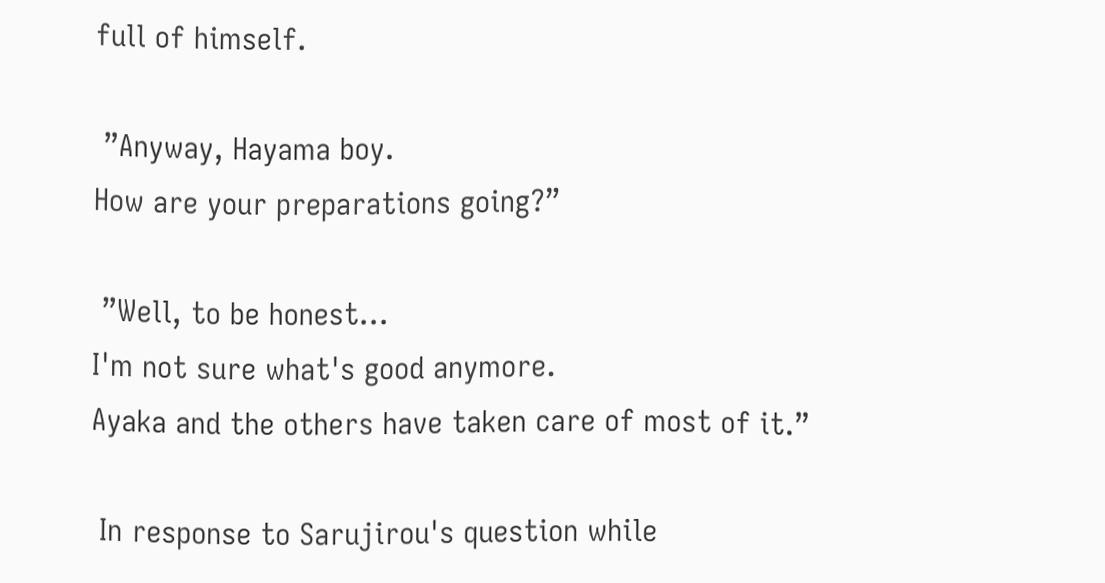full of himself.

 ”Anyway, Hayama boy.
How are your preparations going?”

 ”Well, to be honest…
I'm not sure what's good anymore.
Ayaka and the others have taken care of most of it.”

 In response to Sarujirou's question while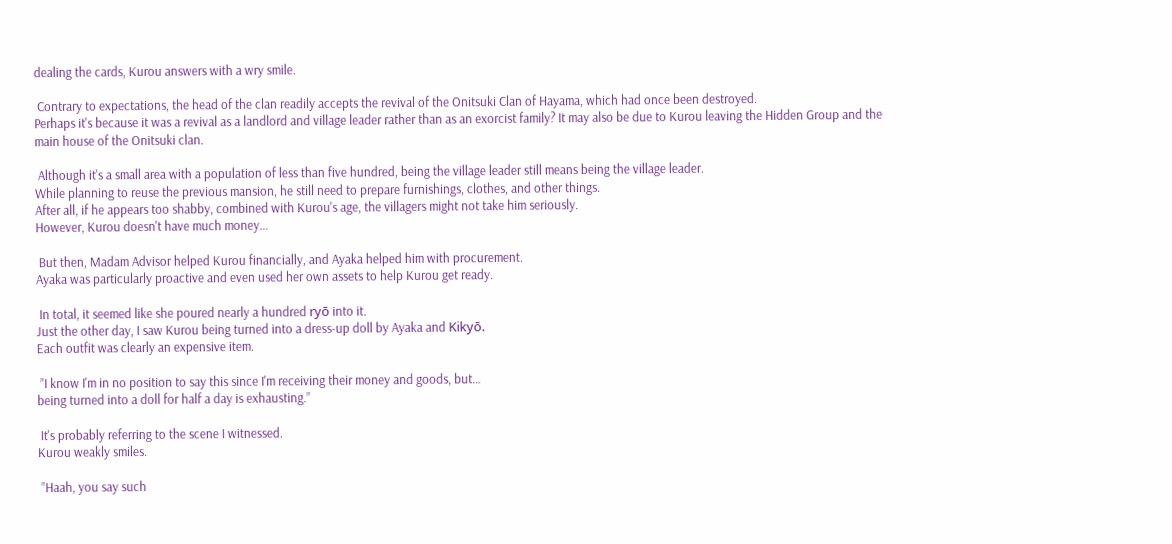dealing the cards, Kurou answers with a wry smile.

 Contrary to expectations, the head of the clan readily accepts the revival of the Onitsuki Clan of Hayama, which had once been destroyed.
Perhaps it's because it was a revival as a landlord and village leader rather than as an exorcist family? It may also be due to Kurou leaving the Hidden Group and the main house of the Onitsuki clan.

 Although it's a small area with a population of less than five hundred, being the village leader still means being the village leader.
While planning to reuse the previous mansion, he still need to prepare furnishings, clothes, and other things.
After all, if he appears too shabby, combined with Kurou's age, the villagers might not take him seriously.
However, Kurou doesn't have much money…

 But then, Madam Advisor helped Kurou financially, and Ayaka helped him with procurement.
Ayaka was particularly proactive and even used her own assets to help Kurou get ready.

 In total, it seemed like she poured nearly a hundred ryō into it.
Just the other day, I saw Kurou being turned into a dress-up doll by Ayaka and Kikyō.
Each outfit was clearly an expensive item.

 ”I know I'm in no position to say this since I'm receiving their money and goods, but…
being turned into a doll for half a day is exhausting.”

 It's probably referring to the scene I witnessed.
Kurou weakly smiles.

 ”Haah, you say such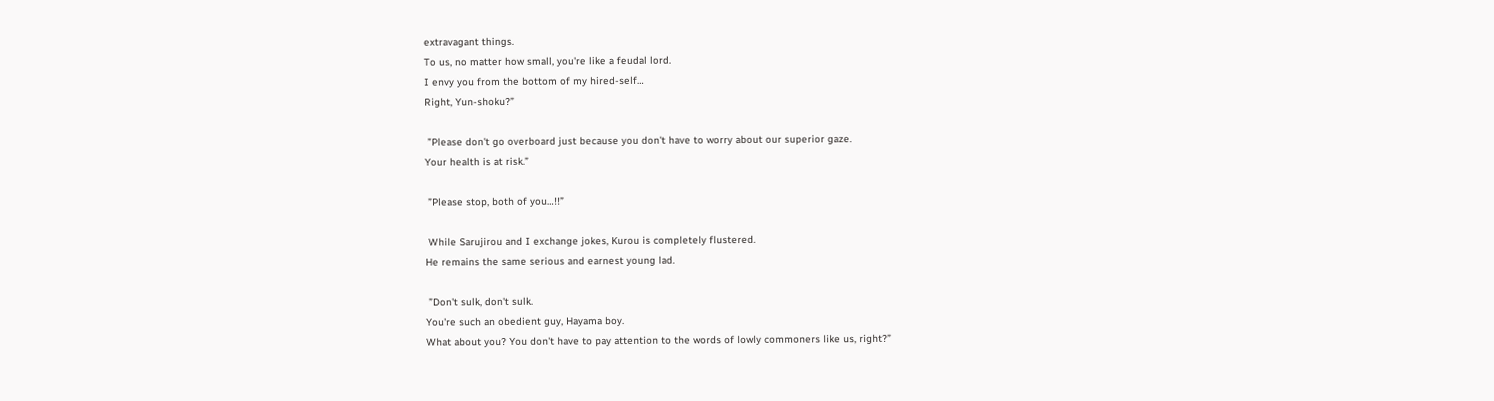extravagant things.
To us, no matter how small, you're like a feudal lord.
I envy you from the bottom of my hired-self…
Right, Yun-shoku?”

 ”Please don't go overboard just because you don't have to worry about our superior gaze.
Your health is at risk.”

 ”Please stop, both of you…!!”

 While Sarujirou and I exchange jokes, Kurou is completely flustered.
He remains the same serious and earnest young lad.

 ”Don't sulk, don't sulk.
You're such an obedient guy, Hayama boy.
What about you? You don't have to pay attention to the words of lowly commoners like us, right?”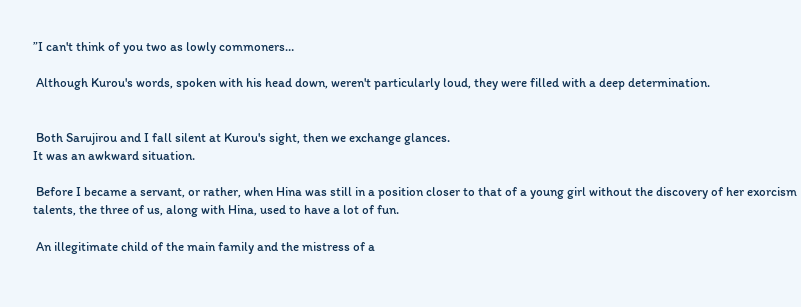”I can't think of you two as lowly commoners…

 Although Kurou's words, spoken with his head down, weren't particularly loud, they were filled with a deep determination.


 Both Sarujirou and I fall silent at Kurou's sight, then we exchange glances.
It was an awkward situation.

 Before I became a servant, or rather, when Hina was still in a position closer to that of a young girl without the discovery of her exorcism talents, the three of us, along with Hina, used to have a lot of fun.

 An illegitimate child of the main family and the mistress of a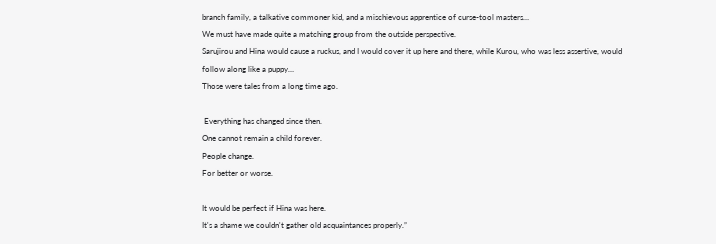branch family, a talkative commoner kid, and a mischievous apprentice of curse-tool masters…
We must have made quite a matching group from the outside perspective.
Sarujirou and Hina would cause a ruckus, and I would cover it up here and there, while Kurou, who was less assertive, would follow along like a puppy…
Those were tales from a long time ago.

 Everything has changed since then.
One cannot remain a child forever.
People change.
For better or worse.

It would be perfect if Hina was here.
It's a shame we couldn't gather old acquaintances properly.”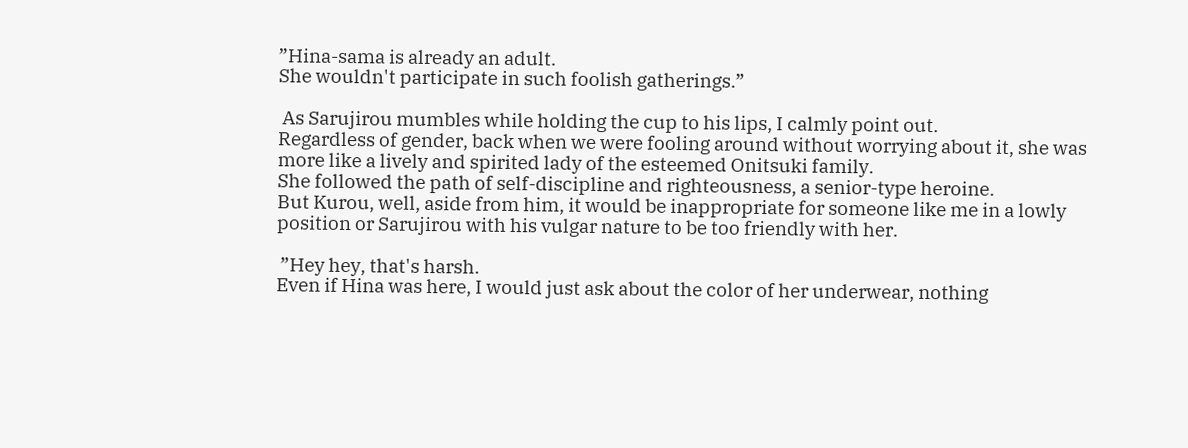”Hina-sama is already an adult.
She wouldn't participate in such foolish gatherings.”

 As Sarujirou mumbles while holding the cup to his lips, I calmly point out.
Regardless of gender, back when we were fooling around without worrying about it, she was more like a lively and spirited lady of the esteemed Onitsuki family.
She followed the path of self-discipline and righteousness, a senior-type heroine.
But Kurou, well, aside from him, it would be inappropriate for someone like me in a lowly position or Sarujirou with his vulgar nature to be too friendly with her.

 ”Hey hey, that's harsh.
Even if Hina was here, I would just ask about the color of her underwear, nothing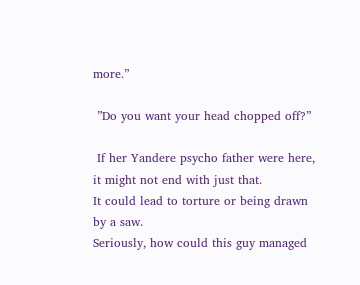more.”

 ”Do you want your head chopped off?”

 If her Yandere psycho father were here, it might not end with just that.
It could lead to torture or being drawn by a saw.
Seriously, how could this guy managed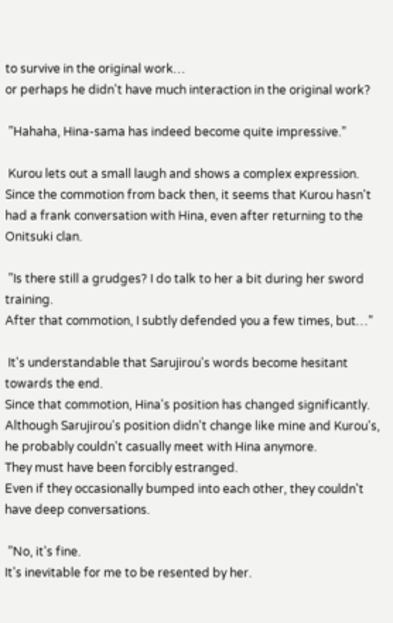to survive in the original work…
or perhaps he didn't have much interaction in the original work?

 ”Hahaha, Hina-sama has indeed become quite impressive.”

 Kurou lets out a small laugh and shows a complex expression.
Since the commotion from back then, it seems that Kurou hasn't had a frank conversation with Hina, even after returning to the Onitsuki clan.

 ”Is there still a grudges? I do talk to her a bit during her sword training.
After that commotion, I subtly defended you a few times, but…”

 It's understandable that Sarujirou's words become hesitant towards the end.
Since that commotion, Hina's position has changed significantly.
Although Sarujirou's position didn't change like mine and Kurou's, he probably couldn't casually meet with Hina anymore.
They must have been forcibly estranged.
Even if they occasionally bumped into each other, they couldn't have deep conversations.

 ”No, it's fine.
It's inevitable for me to be resented by her.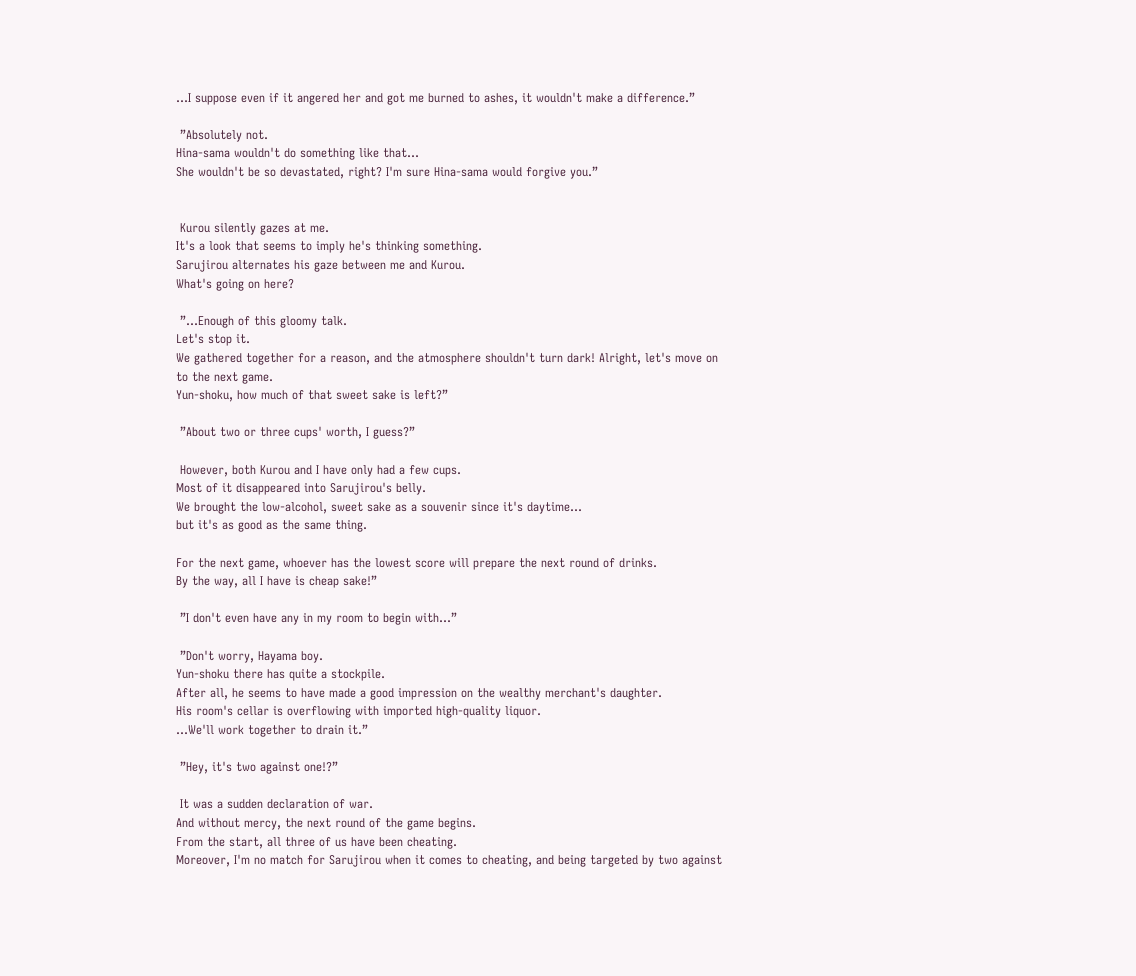…I suppose even if it angered her and got me burned to ashes, it wouldn't make a difference.”

 ”Absolutely not.
Hina-sama wouldn't do something like that…
She wouldn't be so devastated, right? I'm sure Hina-sama would forgive you.”


 Kurou silently gazes at me.
It's a look that seems to imply he's thinking something.
Sarujirou alternates his gaze between me and Kurou.
What's going on here?

 ”…Enough of this gloomy talk.
Let's stop it.
We gathered together for a reason, and the atmosphere shouldn't turn dark! Alright, let's move on to the next game.
Yun-shoku, how much of that sweet sake is left?”

 ”About two or three cups' worth, I guess?”

 However, both Kurou and I have only had a few cups.
Most of it disappeared into Sarujirou's belly.
We brought the low-alcohol, sweet sake as a souvenir since it's daytime…
but it's as good as the same thing.

For the next game, whoever has the lowest score will prepare the next round of drinks.
By the way, all I have is cheap sake!”

 ”I don't even have any in my room to begin with…”

 ”Don't worry, Hayama boy.
Yun-shoku there has quite a stockpile.
After all, he seems to have made a good impression on the wealthy merchant's daughter.
His room's cellar is overflowing with imported high-quality liquor.
…We'll work together to drain it.”

 ”Hey, it's two against one!?”

 It was a sudden declaration of war.
And without mercy, the next round of the game begins.
From the start, all three of us have been cheating.
Moreover, I'm no match for Sarujirou when it comes to cheating, and being targeted by two against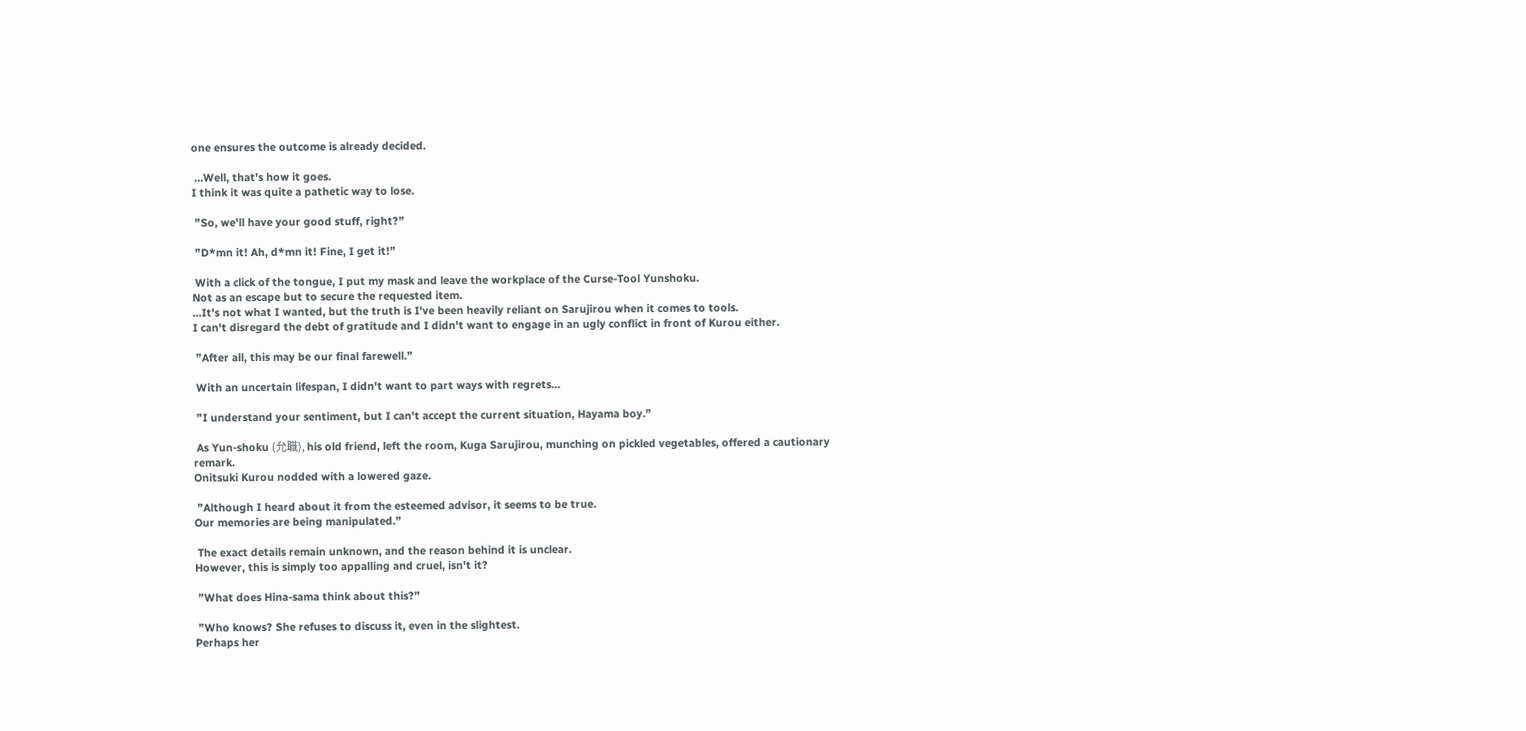one ensures the outcome is already decided.

 …Well, that's how it goes.
I think it was quite a pathetic way to lose.

 ”So, we'll have your good stuff, right?”

 ”D*mn it! Ah, d*mn it! Fine, I get it!”

 With a click of the tongue, I put my mask and leave the workplace of the Curse-Tool Yunshoku.
Not as an escape but to secure the requested item.
…It's not what I wanted, but the truth is I've been heavily reliant on Sarujirou when it comes to tools.
I can't disregard the debt of gratitude and I didn't want to engage in an ugly conflict in front of Kurou either.

 ”After all, this may be our final farewell.”

 With an uncertain lifespan, I didn't want to part ways with regrets…

 ”I understand your sentiment, but I can't accept the current situation, Hayama boy.”

 As Yun-shoku (允職), his old friend, left the room, Kuga Sarujirou, munching on pickled vegetables, offered a cautionary remark.
Onitsuki Kurou nodded with a lowered gaze.

 ”Although I heard about it from the esteemed advisor, it seems to be true.
Our memories are being manipulated.”

 The exact details remain unknown, and the reason behind it is unclear.
However, this is simply too appalling and cruel, isn't it?

 ”What does Hina-sama think about this?”

 ”Who knows? She refuses to discuss it, even in the slightest.
Perhaps her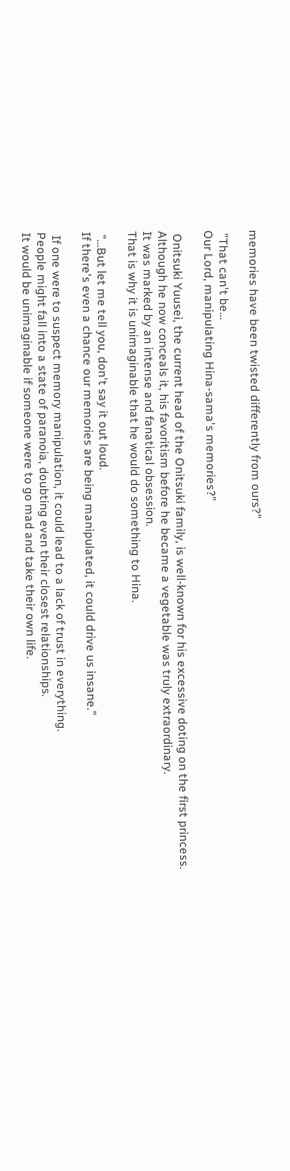memories have been twisted differently from ours?”

 ”That can't be…
Our Lord, manipulating Hina-sama's memories?”

 Onitsuki Yuusei, the current head of the Onitsuki family, is well-known for his excessive doting on the first princess.
Although he now conceals it, his favoritism before he became a vegetable was truly extraordinary.
It was marked by an intense and fanatical obsession.
That is why it is unimaginable that he would do something to Hina.

 ”…But let me tell you, don't say it out loud.
If there's even a chance our memories are being manipulated, it could drive us insane.”

 If one were to suspect memory manipulation, it could lead to a lack of trust in everything.
People might fall into a state of paranoia, doubting even their closest relationships.
It would be unimaginable if someone were to go mad and take their own life.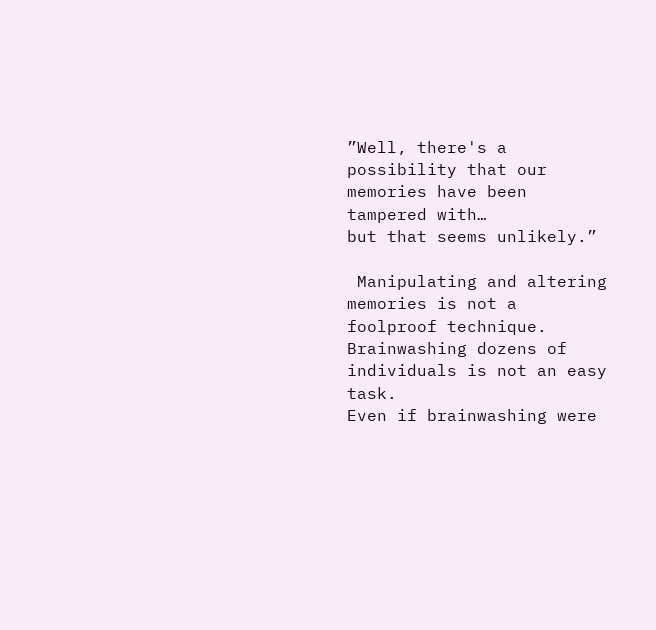”Well, there's a possibility that our memories have been tampered with…
but that seems unlikely.”

 Manipulating and altering memories is not a foolproof technique.
Brainwashing dozens of individuals is not an easy task.
Even if brainwashing were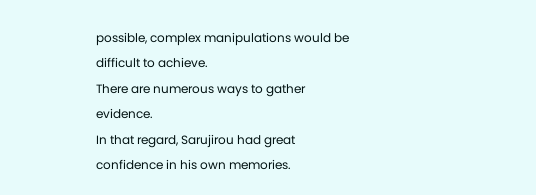possible, complex manipulations would be difficult to achieve.
There are numerous ways to gather evidence.
In that regard, Sarujirou had great confidence in his own memories.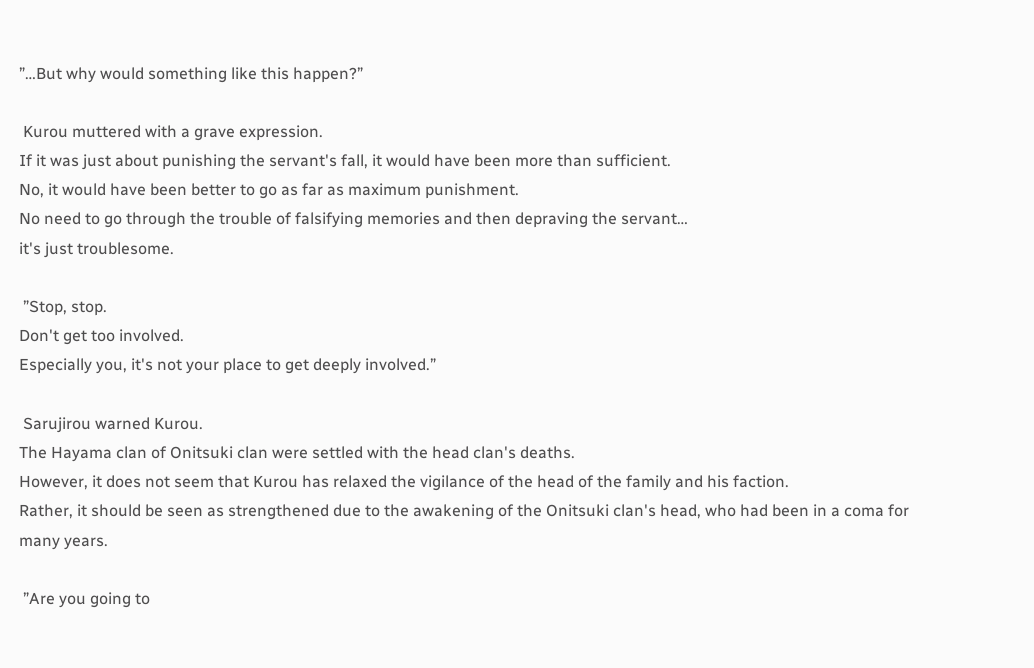”…But why would something like this happen?”

 Kurou muttered with a grave expression.
If it was just about punishing the servant's fall, it would have been more than sufficient.
No, it would have been better to go as far as maximum punishment.
No need to go through the trouble of falsifying memories and then depraving the servant…
it's just troublesome.

 ”Stop, stop.
Don't get too involved.
Especially you, it's not your place to get deeply involved.”

 Sarujirou warned Kurou.
The Hayama clan of Onitsuki clan were settled with the head clan's deaths.
However, it does not seem that Kurou has relaxed the vigilance of the head of the family and his faction.
Rather, it should be seen as strengthened due to the awakening of the Onitsuki clan's head, who had been in a coma for many years.

 ”Are you going to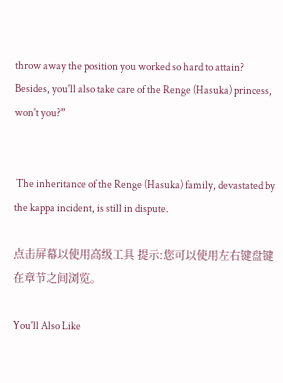throw away the position you worked so hard to attain? Besides, you'll also take care of the Renge (Hasuka) princess, won't you?”


 The inheritance of the Renge (Hasuka) family, devastated by the kappa incident, is still in dispute.

点击屏幕以使用高级工具 提示:您可以使用左右键盘键在章节之间浏览。

You'll Also Like